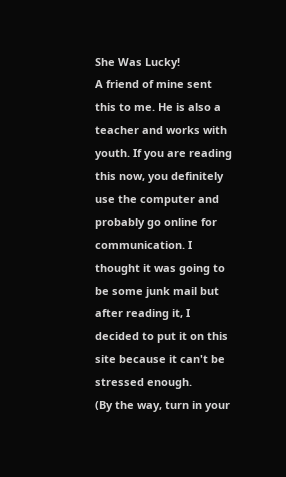She Was Lucky!
A friend of mine sent this to me. He is also a teacher and works with youth. If you are reading this now, you definitely use the computer and probably go online for communication. I thought it was going to be some junk mail but after reading it, I decided to put it on this site because it can't be stressed enough.
(By the way, turn in your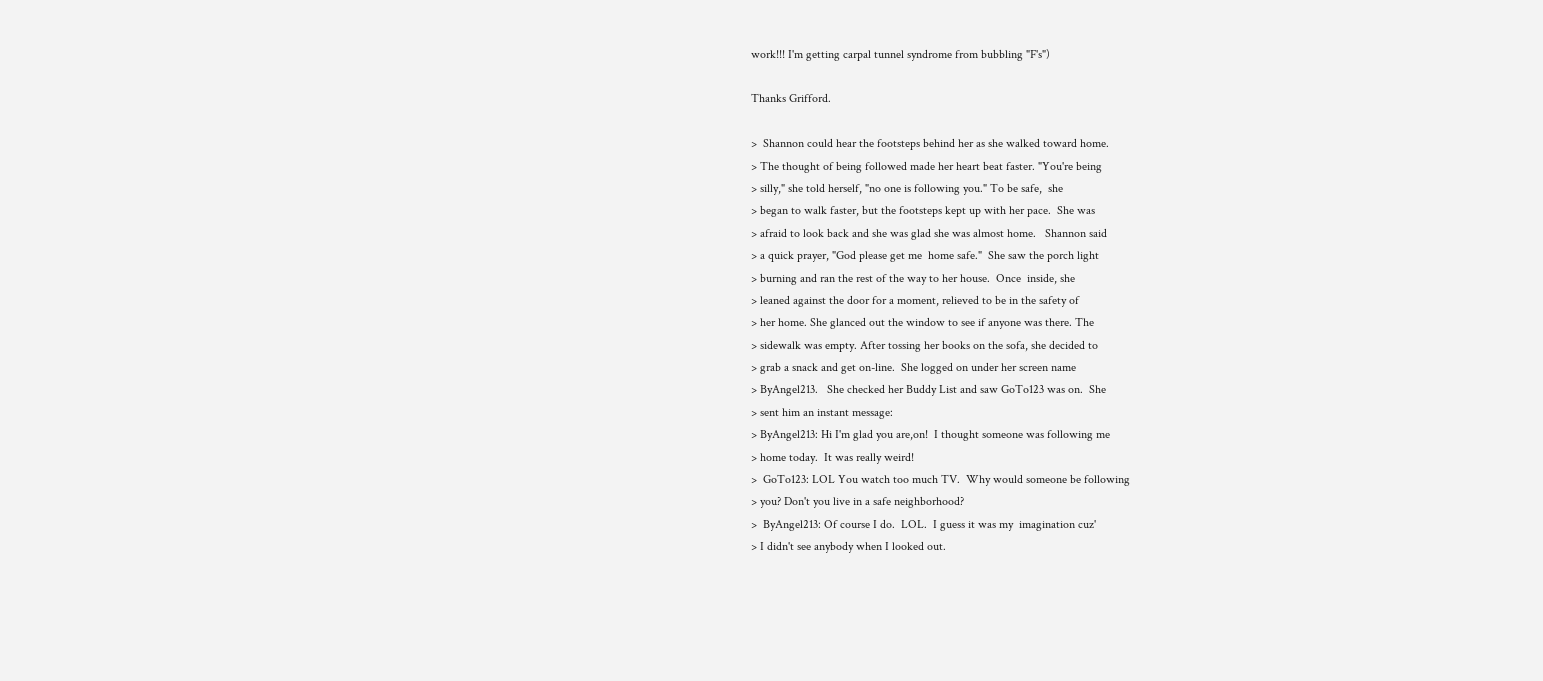work!!! I'm getting carpal tunnel syndrome from bubbling "F's")

Thanks Grifford.

>  Shannon could hear the footsteps behind her as she walked toward home.
> The thought of being followed made her heart beat faster. "You're being
> silly," she told herself, "no one is following you." To be safe,  she
> began to walk faster, but the footsteps kept up with her pace.  She was
> afraid to look back and she was glad she was almost home.   Shannon said
> a quick prayer, "God please get me  home safe."  She saw the porch light
> burning and ran the rest of the way to her house.  Once  inside, she
> leaned against the door for a moment, relieved to be in the safety of
> her home. She glanced out the window to see if anyone was there. The
> sidewalk was empty. After tossing her books on the sofa, she decided to
> grab a snack and get on-line.  She logged on under her screen name
> ByAngel213.   She checked her Buddy List and saw GoTo123 was on.  She
> sent him an instant message:
> ByAngel213: Hi I'm glad you are,on!  I thought someone was following me
> home today.  It was really weird!
>  GoTo123: LOL You watch too much TV.  Why would someone be following
> you? Don't you live in a safe neighborhood?
>  ByAngel213: Of course I do.  LOL.  I guess it was my  imagination cuz'
> I didn't see anybody when I looked out.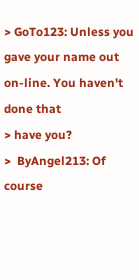> GoTo123: Unless you gave your name out on-line. You haven't done that
> have you?
>  ByAngel213: Of course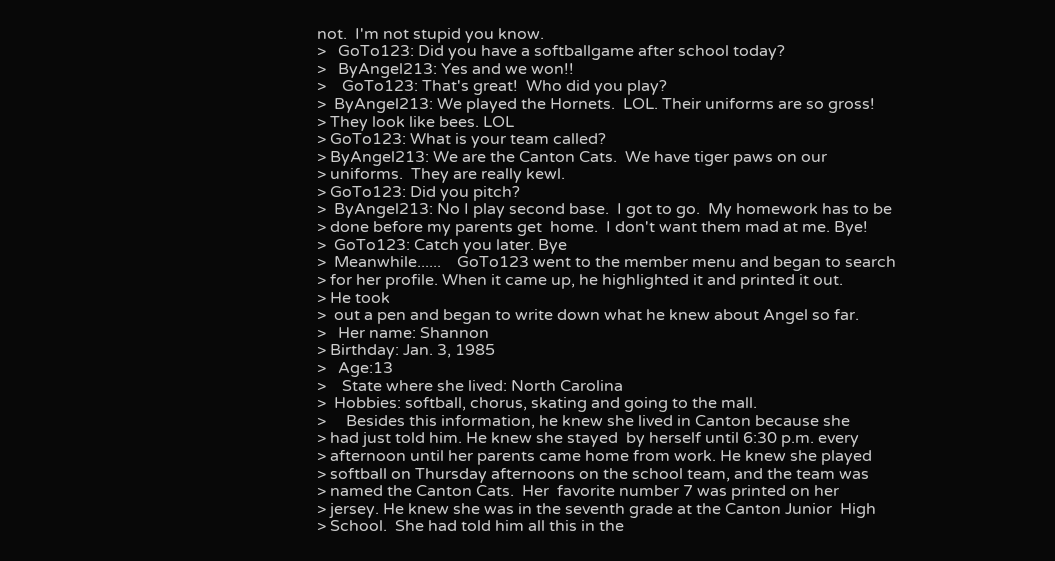not.  I'm not stupid you know.
>   GoTo123: Did you have a softballgame after school today?
>   ByAngel213: Yes and we won!!
>    GoTo123: That's great!  Who did you play?
>  ByAngel213: We played the Hornets.  LOL. Their uniforms are so gross!
> They look like bees. LOL
> GoTo123: What is your team called?
> ByAngel213: We are the Canton Cats.  We have tiger paws on our
> uniforms.  They are really kewl.
> GoTo123: Did you pitch?
>  ByAngel213: No I play second base.  I got to go.  My homework has to be
> done before my parents get  home.  I don't want them mad at me. Bye!
>  GoTo123: Catch you later. Bye
>  Meanwhile......    GoTo123 went to the member menu and began to search
> for her profile. When it came up, he highlighted it and printed it out.
> He took
>  out a pen and began to write down what he knew about Angel so far.
>   Her name: Shannon
> Birthday: Jan. 3, 1985
>   Age:13
>    State where she lived: North Carolina
>  Hobbies: softball, chorus, skating and going to the mall.
>     Besides this information, he knew she lived in Canton because she
> had just told him. He knew she stayed  by herself until 6:30 p.m. every
> afternoon until her parents came home from work. He knew she played
> softball on Thursday afternoons on the school team, and the team was
> named the Canton Cats.  Her  favorite number 7 was printed on her
> jersey. He knew she was in the seventh grade at the Canton Junior  High
> School.  She had told him all this in the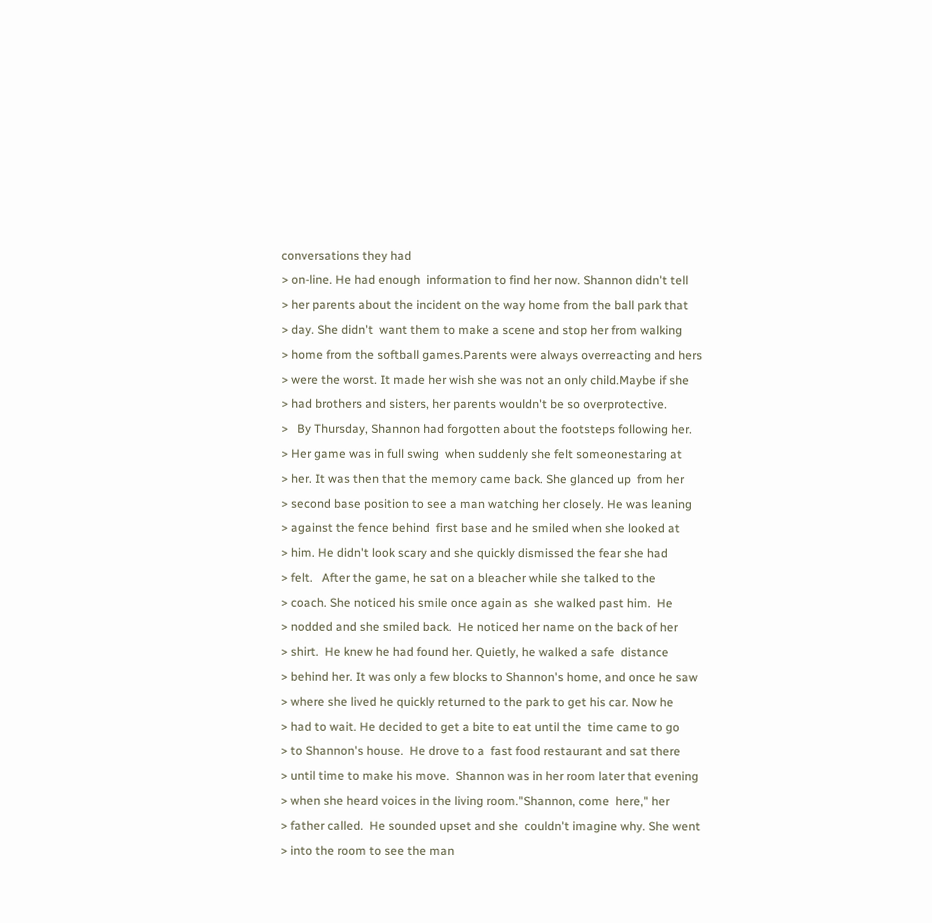conversations they had
> on-line. He had enough  information to find her now. Shannon didn't tell
> her parents about the incident on the way home from the ball park that
> day. She didn't  want them to make a scene and stop her from walking
> home from the softball games.Parents were always overreacting and hers
> were the worst. It made her wish she was not an only child.Maybe if she
> had brothers and sisters, her parents wouldn't be so overprotective.
>   By Thursday, Shannon had forgotten about the footsteps following her.
> Her game was in full swing  when suddenly she felt someonestaring at
> her. It was then that the memory came back. She glanced up  from her
> second base position to see a man watching her closely. He was leaning
> against the fence behind  first base and he smiled when she looked at
> him. He didn't look scary and she quickly dismissed the fear she had
> felt.   After the game, he sat on a bleacher while she talked to the
> coach. She noticed his smile once again as  she walked past him.  He
> nodded and she smiled back.  He noticed her name on the back of her
> shirt.  He knew he had found her. Quietly, he walked a safe  distance
> behind her. It was only a few blocks to Shannon's home, and once he saw
> where she lived he quickly returned to the park to get his car. Now he
> had to wait. He decided to get a bite to eat until the  time came to go
> to Shannon's house.  He drove to a  fast food restaurant and sat there
> until time to make his move.  Shannon was in her room later that evening
> when she heard voices in the living room."Shannon, come  here," her
> father called.  He sounded upset and she  couldn't imagine why. She went
> into the room to see the man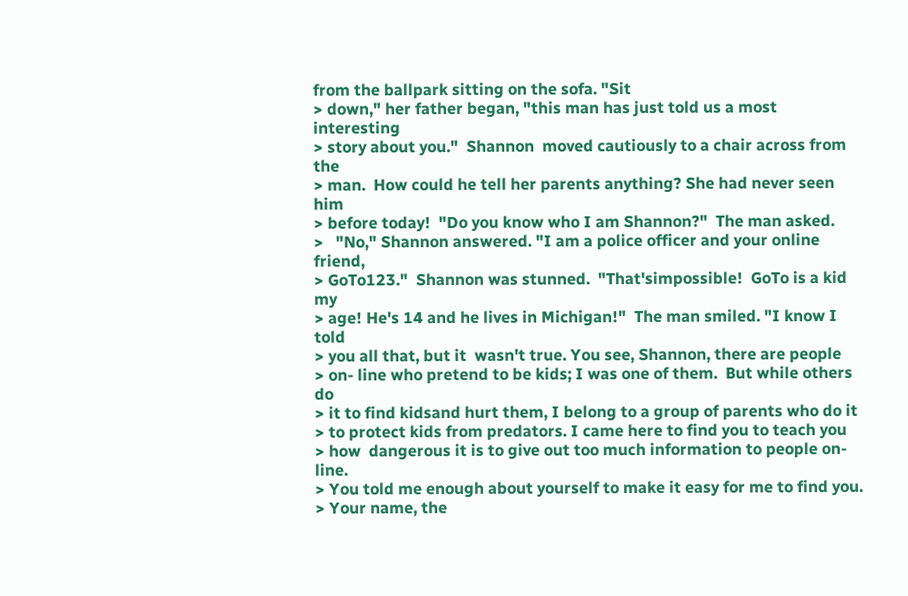from the ballpark sitting on the sofa. "Sit
> down," her father began, "this man has just told us a most interesting
> story about you."  Shannon  moved cautiously to a chair across from the
> man.  How could he tell her parents anything? She had never seen him
> before today!  "Do you know who I am Shannon?"  The man asked.
>   "No," Shannon answered. "I am a police officer and your online friend,
> GoTo123."  Shannon was stunned.  "That'simpossible!  GoTo is a kid my
> age! He's 14 and he lives in Michigan!"  The man smiled. "I know I told
> you all that, but it  wasn't true. You see, Shannon, there are people
> on- line who pretend to be kids; I was one of them.  But while others do
> it to find kidsand hurt them, I belong to a group of parents who do it
> to protect kids from predators. I came here to find you to teach you
> how  dangerous it is to give out too much information to people on-line.
> You told me enough about yourself to make it easy for me to find you.
> Your name, the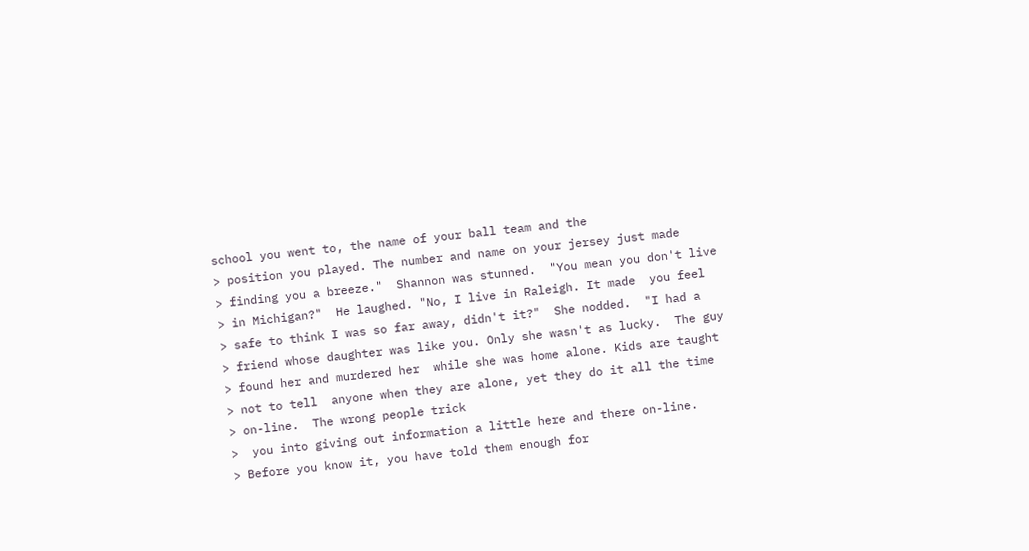school you went to, the name of your ball team and the
> position you played. The number and name on your jersey just made
> finding you a breeze."  Shannon was stunned.  "You mean you don't live
> in Michigan?"  He laughed. "No, I live in Raleigh. It made  you feel
> safe to think I was so far away, didn't it?"  She nodded.  "I had a
> friend whose daughter was like you. Only she wasn't as lucky.  The guy
> found her and murdered her  while she was home alone. Kids are taught
> not to tell  anyone when they are alone, yet they do it all the time
> on-line.  The wrong people trick
>  you into giving out information a little here and there on-line.
> Before you know it, you have told them enough for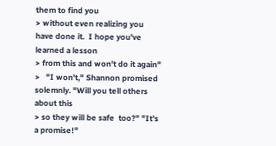them to find you
> without even realizing you have done it.  I hope you've learned a lesson
> from this and won't do it again"
>   "I won't," Shannon promised solemnly. "Will you tell others about this
> so they will be safe  too?" "It's a promise!"